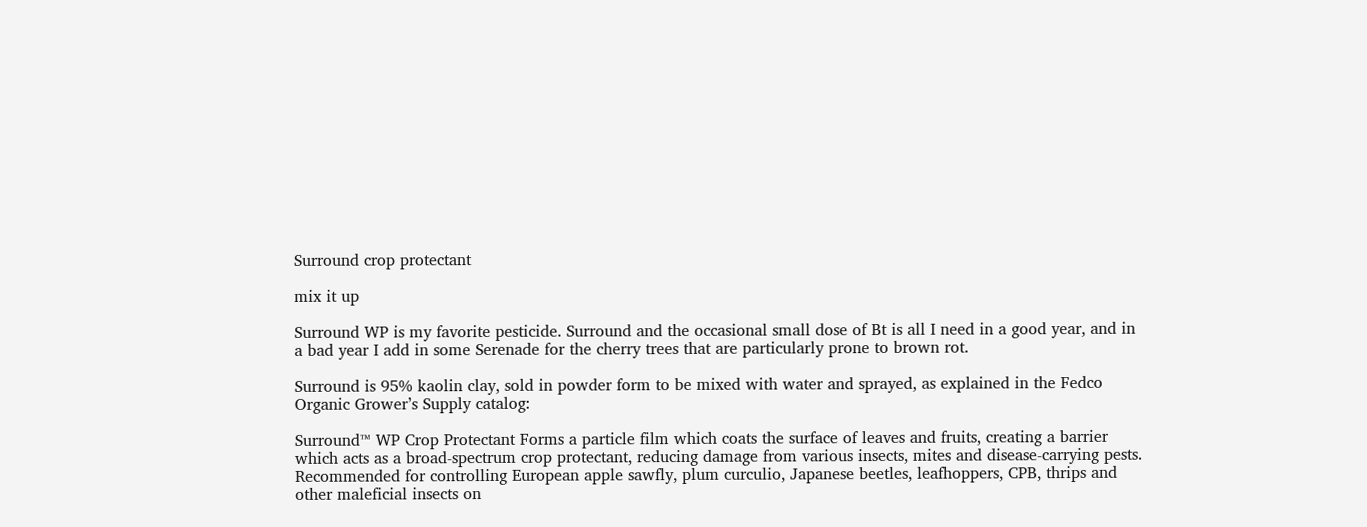Surround crop protectant

mix it up

Surround WP is my favorite pesticide. Surround and the occasional small dose of Bt is all I need in a good year, and in a bad year I add in some Serenade for the cherry trees that are particularly prone to brown rot.

Surround is 95% kaolin clay, sold in powder form to be mixed with water and sprayed, as explained in the Fedco Organic Grower’s Supply catalog:

Surround™ WP Crop Protectant Forms a particle film which coats the surface of leaves and fruits, creating a barrier which acts as a broad-spectrum crop protectant, reducing damage from various insects, mites and disease-carrying pests. Recommended for controlling European apple sawfly, plum curculio, Japanese beetles, leafhoppers, CPB, thrips and other maleficial insects on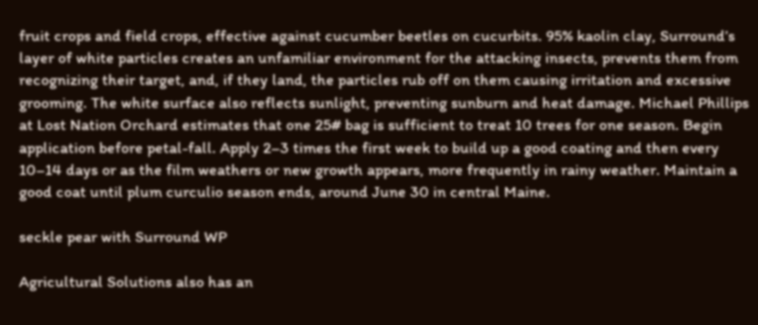fruit crops and field crops, effective against cucumber beetles on cucurbits. 95% kaolin clay, Surround’s layer of white particles creates an unfamiliar environment for the attacking insects, prevents them from recognizing their target, and, if they land, the particles rub off on them causing irritation and excessive grooming. The white surface also reflects sunlight, preventing sunburn and heat damage. Michael Phillips at Lost Nation Orchard estimates that one 25# bag is sufficient to treat 10 trees for one season. Begin application before petal-fall. Apply 2–3 times the first week to build up a good coating and then every 10–14 days or as the film weathers or new growth appears, more frequently in rainy weather. Maintain a good coat until plum curculio season ends, around June 30 in central Maine.

seckle pear with Surround WP

Agricultural Solutions also has an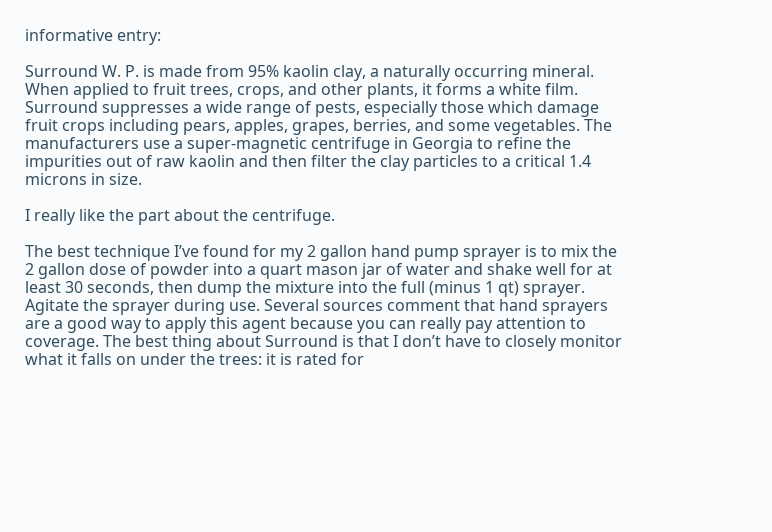informative entry:

Surround W. P. is made from 95% kaolin clay, a naturally occurring mineral. When applied to fruit trees, crops, and other plants, it forms a white film. Surround suppresses a wide range of pests, especially those which damage fruit crops including pears, apples, grapes, berries, and some vegetables. The manufacturers use a super-magnetic centrifuge in Georgia to refine the impurities out of raw kaolin and then filter the clay particles to a critical 1.4 microns in size.

I really like the part about the centrifuge.

The best technique I’ve found for my 2 gallon hand pump sprayer is to mix the 2 gallon dose of powder into a quart mason jar of water and shake well for at least 30 seconds, then dump the mixture into the full (minus 1 qt) sprayer. Agitate the sprayer during use. Several sources comment that hand sprayers are a good way to apply this agent because you can really pay attention to coverage. The best thing about Surround is that I don’t have to closely monitor what it falls on under the trees: it is rated for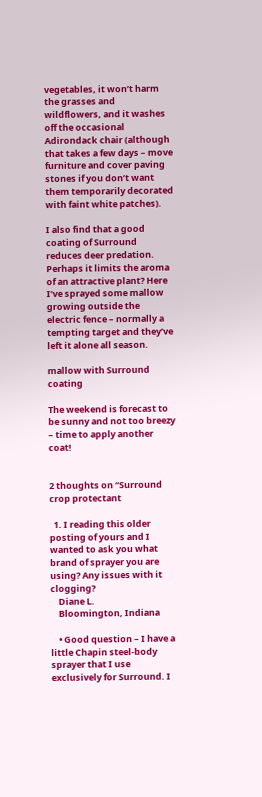vegetables, it won’t harm the grasses and wildflowers, and it washes off the occasional Adirondack chair (although that takes a few days – move furniture and cover paving stones if you don’t want them temporarily decorated with faint white patches).

I also find that a good coating of Surround reduces deer predation. Perhaps it limits the aroma of an attractive plant? Here I’ve sprayed some mallow growing outside the electric fence – normally a tempting target and they’ve left it alone all season.

mallow with Surround coating

The weekend is forecast to be sunny and not too breezy – time to apply another coat!


2 thoughts on “Surround crop protectant

  1. I reading this older posting of yours and I wanted to ask you what brand of sprayer you are using? Any issues with it clogging?
    Diane L.
    Bloomington, Indiana

    • Good question – I have a little Chapin steel-body sprayer that I use exclusively for Surround. I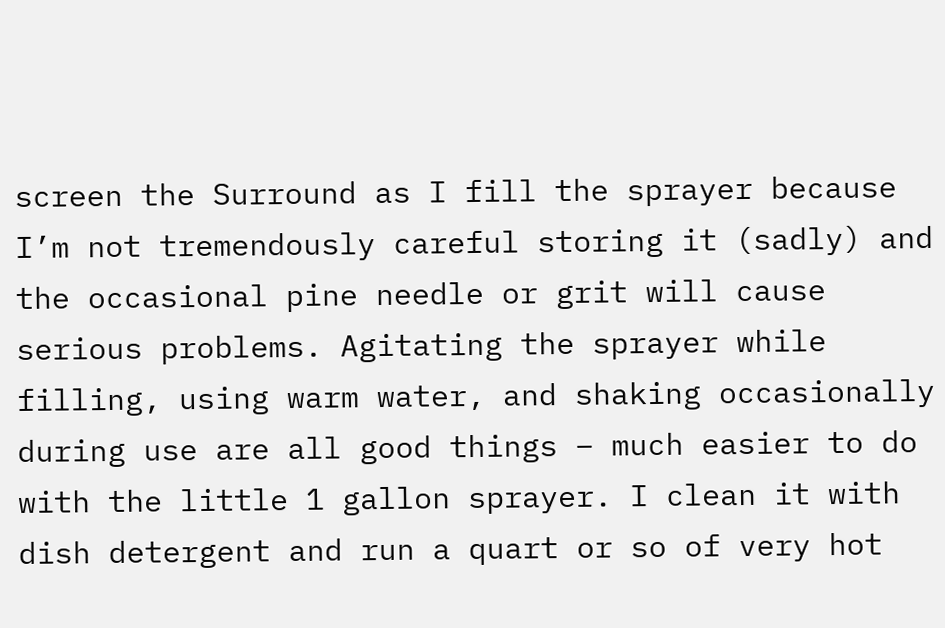screen the Surround as I fill the sprayer because I’m not tremendously careful storing it (sadly) and the occasional pine needle or grit will cause serious problems. Agitating the sprayer while filling, using warm water, and shaking occasionally during use are all good things – much easier to do with the little 1 gallon sprayer. I clean it with dish detergent and run a quart or so of very hot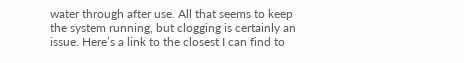water through after use. All that seems to keep the system running, but clogging is certainly an issue. Here’s a link to the closest I can find to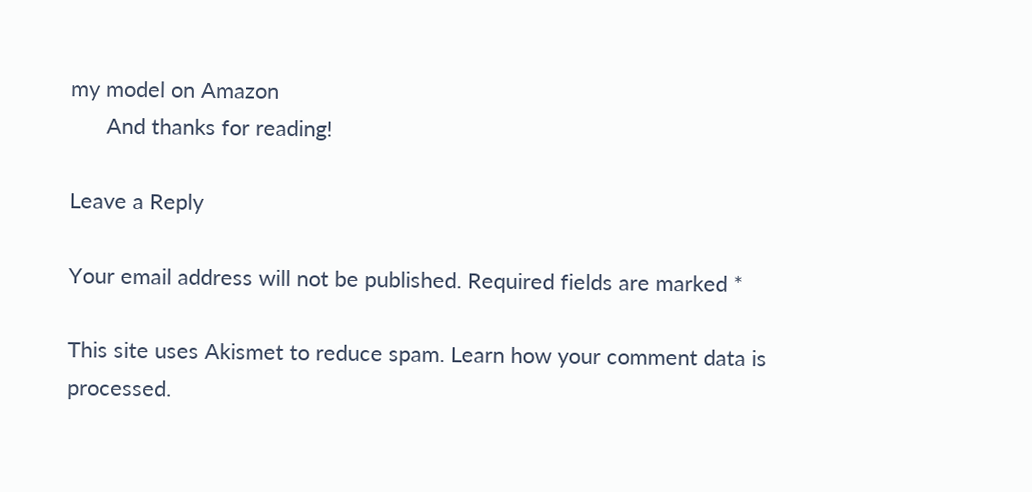my model on Amazon
      And thanks for reading!

Leave a Reply

Your email address will not be published. Required fields are marked *

This site uses Akismet to reduce spam. Learn how your comment data is processed.